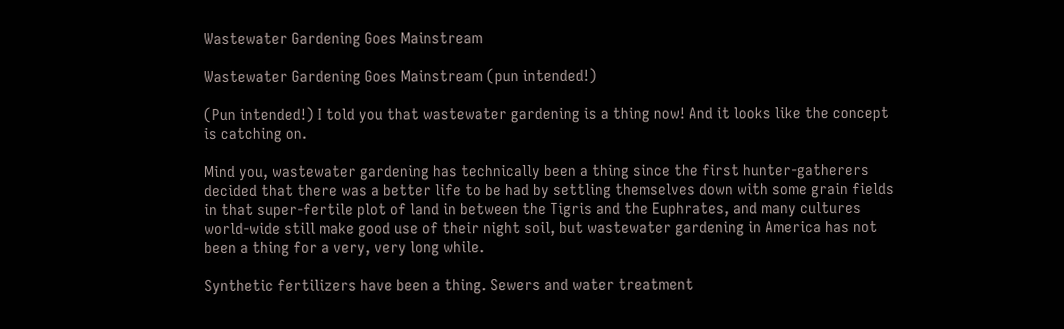Wastewater Gardening Goes Mainstream

Wastewater Gardening Goes Mainstream (pun intended!)

(Pun intended!) I told you that wastewater gardening is a thing now! And it looks like the concept is catching on.

Mind you, wastewater gardening has technically been a thing since the first hunter-gatherers decided that there was a better life to be had by settling themselves down with some grain fields in that super-fertile plot of land in between the Tigris and the Euphrates, and many cultures world-wide still make good use of their night soil, but wastewater gardening in America has not been a thing for a very, very long while.

Synthetic fertilizers have been a thing. Sewers and water treatment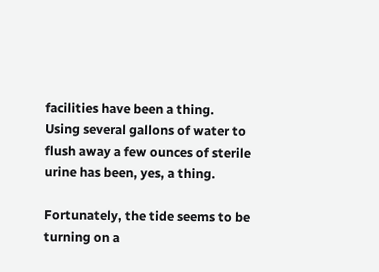facilities have been a thing. Using several gallons of water to flush away a few ounces of sterile urine has been, yes, a thing.

Fortunately, the tide seems to be turning on a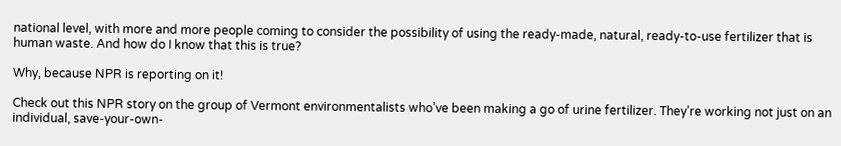national level, with more and more people coming to consider the possibility of using the ready-made, natural, ready-to-use fertilizer that is human waste. And how do I know that this is true?

Why, because NPR is reporting on it!

Check out this NPR story on the group of Vermont environmentalists who’ve been making a go of urine fertilizer. They’re working not just on an individual, save-your-own-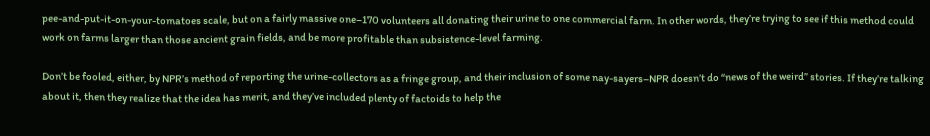pee-and-put-it-on-your-tomatoes scale, but on a fairly massive one–170 volunteers all donating their urine to one commercial farm. In other words, they’re trying to see if this method could work on farms larger than those ancient grain fields, and be more profitable than subsistence-level farming.

Don’t be fooled, either, by NPR’s method of reporting the urine-collectors as a fringe group, and their inclusion of some nay-sayers–NPR doesn’t do “news of the weird” stories. If they’re talking about it, then they realize that the idea has merit, and they’ve included plenty of factoids to help the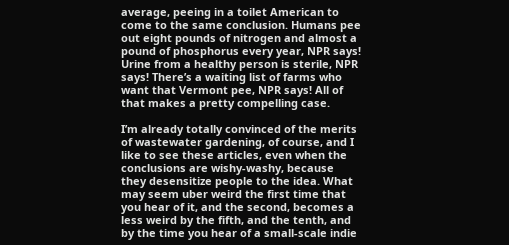average, peeing in a toilet American to come to the same conclusion. Humans pee out eight pounds of nitrogen and almost a pound of phosphorus every year, NPR says! Urine from a healthy person is sterile, NPR says! There’s a waiting list of farms who want that Vermont pee, NPR says! All of that makes a pretty compelling case.

I’m already totally convinced of the merits of wastewater gardening, of course, and I like to see these articles, even when the conclusions are wishy-washy, because they desensitize people to the idea. What may seem uber weird the first time that you hear of it, and the second, becomes a less weird by the fifth, and the tenth, and by the time you hear of a small-scale indie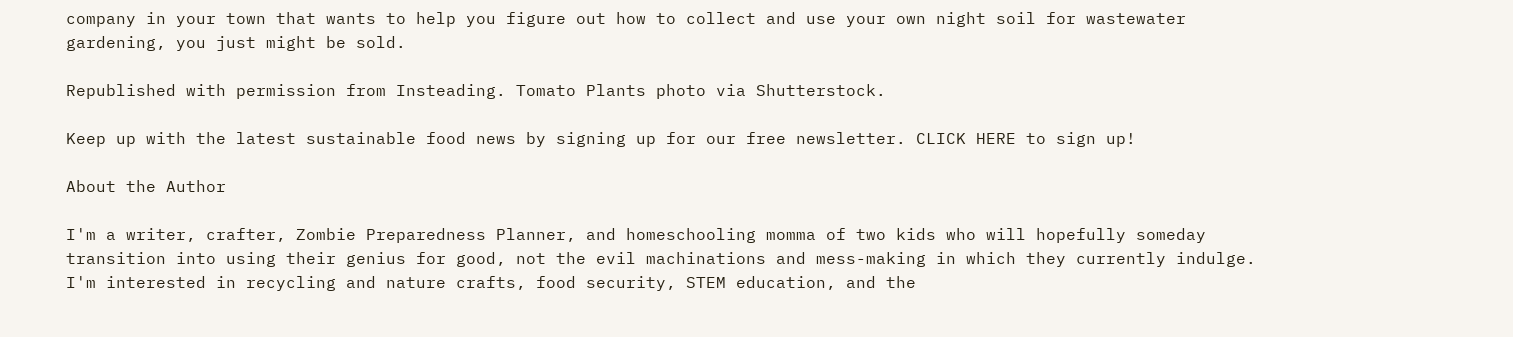company in your town that wants to help you figure out how to collect and use your own night soil for wastewater gardening, you just might be sold.

Republished with permission from Insteading. Tomato Plants photo via Shutterstock.

Keep up with the latest sustainable food news by signing up for our free newsletter. CLICK HERE to sign up!

About the Author

I'm a writer, crafter, Zombie Preparedness Planner, and homeschooling momma of two kids who will hopefully someday transition into using their genius for good, not the evil machinations and mess-making in which they currently indulge. I'm interested in recycling and nature crafts, food security, STEM education, and the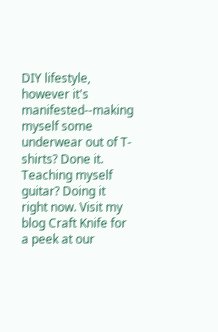DIY lifestyle, however it's manifested--making myself some underwear out of T-shirts? Done it. Teaching myself guitar? Doing it right now. Visit my blog Craft Knife for a peek at our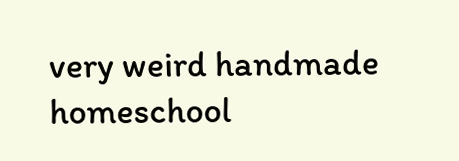very weird handmade homeschool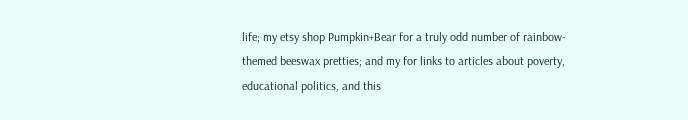life; my etsy shop Pumpkin+Bear for a truly odd number of rainbow-themed beeswax pretties; and my for links to articles about poverty, educational politics, and this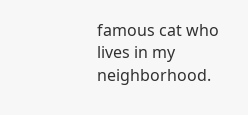famous cat who lives in my neighborhood.